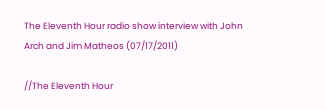The Eleventh Hour radio show interview with John Arch and Jim Matheos (07/17/2011)

//The Eleventh Hour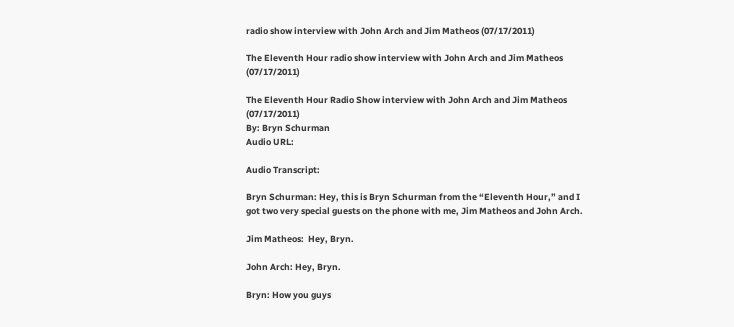radio show interview with John Arch and Jim Matheos (07/17/2011)

The Eleventh Hour radio show interview with John Arch and Jim Matheos (07/17/2011)

The Eleventh Hour Radio Show interview with John Arch and Jim Matheos (07/17/2011)
By: Bryn Schurman
Audio URL:

Audio Transcript:

Bryn Schurman: Hey, this is Bryn Schurman from the “Eleventh Hour,” and I got two very special guests on the phone with me, Jim Matheos and John Arch.

Jim Matheos:  Hey, Bryn.

John Arch: Hey, Bryn.

Bryn: How you guys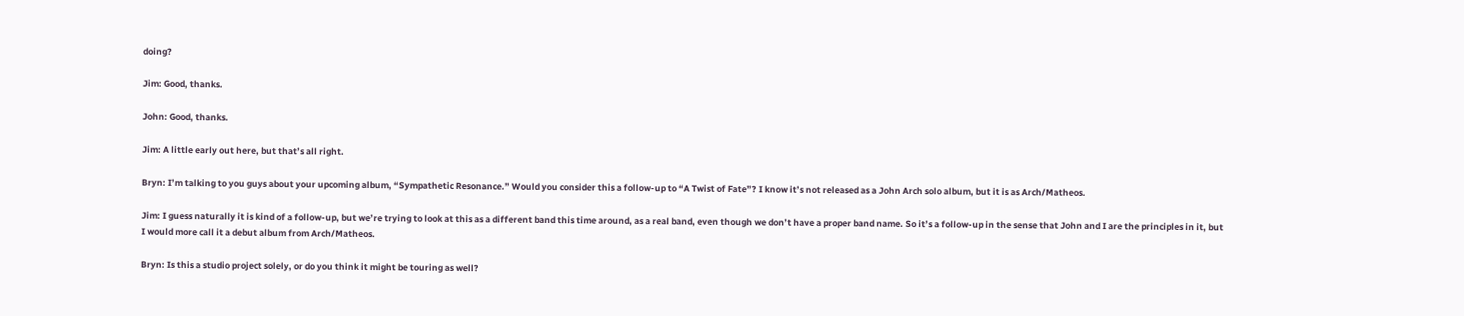doing?

Jim: Good, thanks.

John: Good, thanks.

Jim: A little early out here, but that’s all right.

Bryn: I’m talking to you guys about your upcoming album, “Sympathetic Resonance.” Would you consider this a follow-up to “A Twist of Fate”? I know it’s not released as a John Arch solo album, but it is as Arch/Matheos.

Jim: I guess naturally it is kind of a follow-up, but we’re trying to look at this as a different band this time around, as a real band, even though we don’t have a proper band name. So it’s a follow-up in the sense that John and I are the principles in it, but I would more call it a debut album from Arch/Matheos.

Bryn: Is this a studio project solely, or do you think it might be touring as well?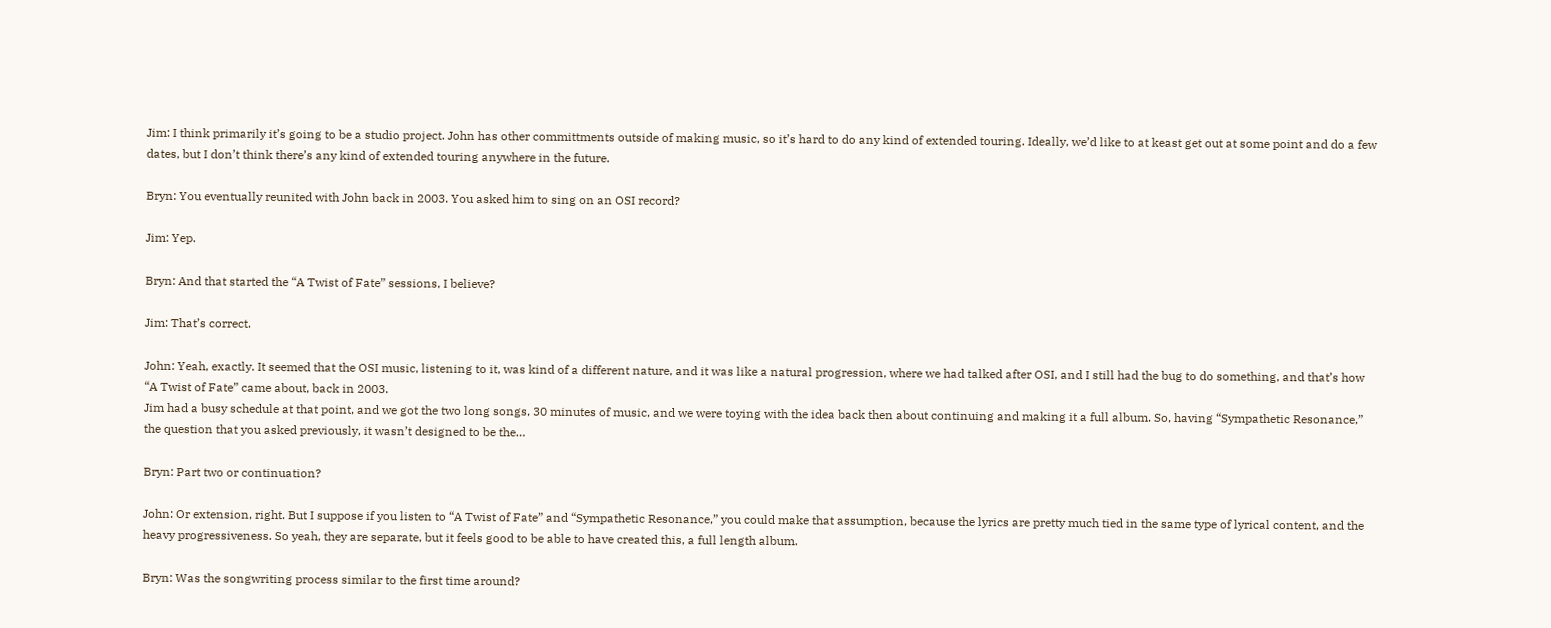Jim: I think primarily it’s going to be a studio project. John has other committments outside of making music, so it’s hard to do any kind of extended touring. Ideally, we’d like to at keast get out at some point and do a few dates, but I don’t think there’s any kind of extended touring anywhere in the future.

Bryn: You eventually reunited with John back in 2003. You asked him to sing on an OSI record?

Jim: Yep.

Bryn: And that started the “A Twist of Fate” sessions, I believe?

Jim: That’s correct.

John: Yeah, exactly. It seemed that the OSI music, listening to it, was kind of a different nature, and it was like a natural progression, where we had talked after OSI, and I still had the bug to do something, and that’s how “A Twist of Fate” came about, back in 2003.
Jim had a busy schedule at that point, and we got the two long songs, 30 minutes of music, and we were toying with the idea back then about continuing and making it a full album. So, having “Sympathetic Resonance,” the question that you asked previously, it wasn’t designed to be the…

Bryn: Part two or continuation?

John: Or extension, right. But I suppose if you listen to “A Twist of Fate” and “Sympathetic Resonance,” you could make that assumption, because the lyrics are pretty much tied in the same type of lyrical content, and the heavy progressiveness. So yeah, they are separate, but it feels good to be able to have created this, a full length album.

Bryn: Was the songwriting process similar to the first time around?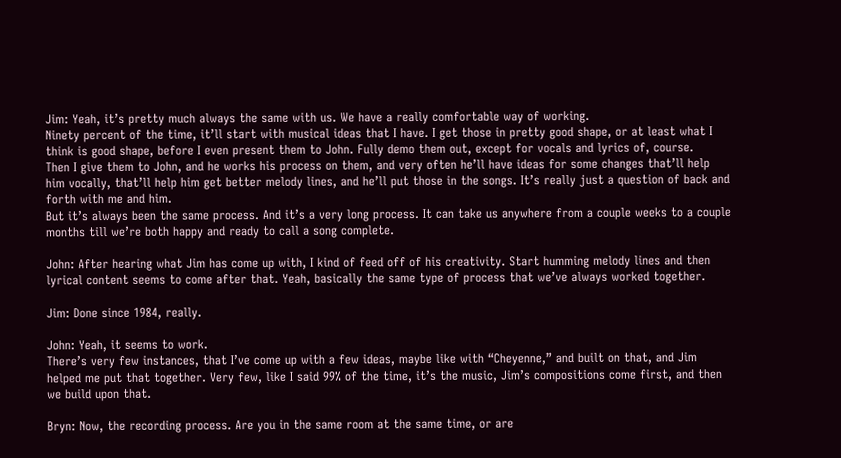Jim: Yeah, it’s pretty much always the same with us. We have a really comfortable way of working.
Ninety percent of the time, it’ll start with musical ideas that I have. I get those in pretty good shape, or at least what I think is good shape, before I even present them to John. Fully demo them out, except for vocals and lyrics of, course.
Then I give them to John, and he works his process on them, and very often he’ll have ideas for some changes that’ll help him vocally, that’ll help him get better melody lines, and he’ll put those in the songs. It’s really just a question of back and forth with me and him.
But it’s always been the same process. And it’s a very long process. It can take us anywhere from a couple weeks to a couple months till we’re both happy and ready to call a song complete.

John: After hearing what Jim has come up with, I kind of feed off of his creativity. Start humming melody lines and then lyrical content seems to come after that. Yeah, basically the same type of process that we’ve always worked together.

Jim: Done since 1984, really.

John: Yeah, it seems to work.
There’s very few instances, that I’ve come up with a few ideas, maybe like with “Cheyenne,” and built on that, and Jim helped me put that together. Very few, like I said 99% of the time, it’s the music, Jim’s compositions come first, and then we build upon that.

Bryn: Now, the recording process. Are you in the same room at the same time, or are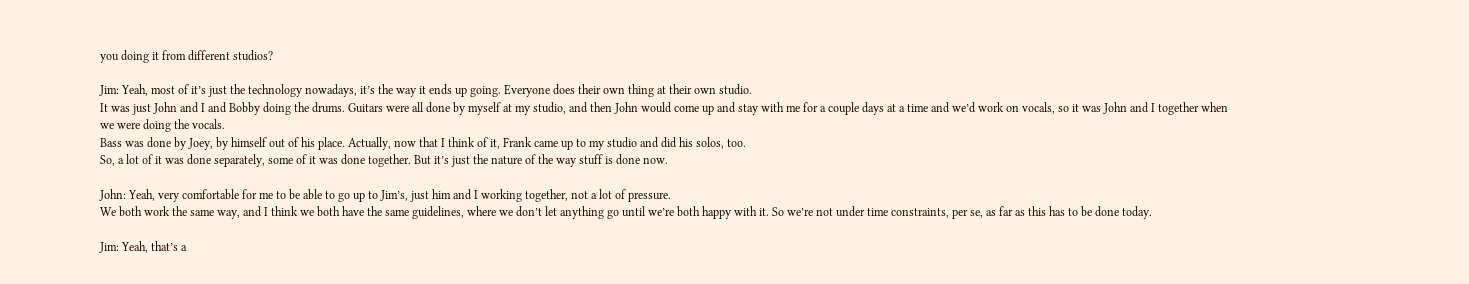you doing it from different studios?

Jim: Yeah, most of it’s just the technology nowadays, it’s the way it ends up going. Everyone does their own thing at their own studio.
It was just John and I and Bobby doing the drums. Guitars were all done by myself at my studio, and then John would come up and stay with me for a couple days at a time and we’d work on vocals, so it was John and I together when we were doing the vocals.
Bass was done by Joey, by himself out of his place. Actually, now that I think of it, Frank came up to my studio and did his solos, too.
So, a lot of it was done separately, some of it was done together. But it’s just the nature of the way stuff is done now.

John: Yeah, very comfortable for me to be able to go up to Jim’s, just him and I working together, not a lot of pressure.
We both work the same way, and I think we both have the same guidelines, where we don’t let anything go until we’re both happy with it. So we’re not under time constraints, per se, as far as this has to be done today.

Jim: Yeah, that’s a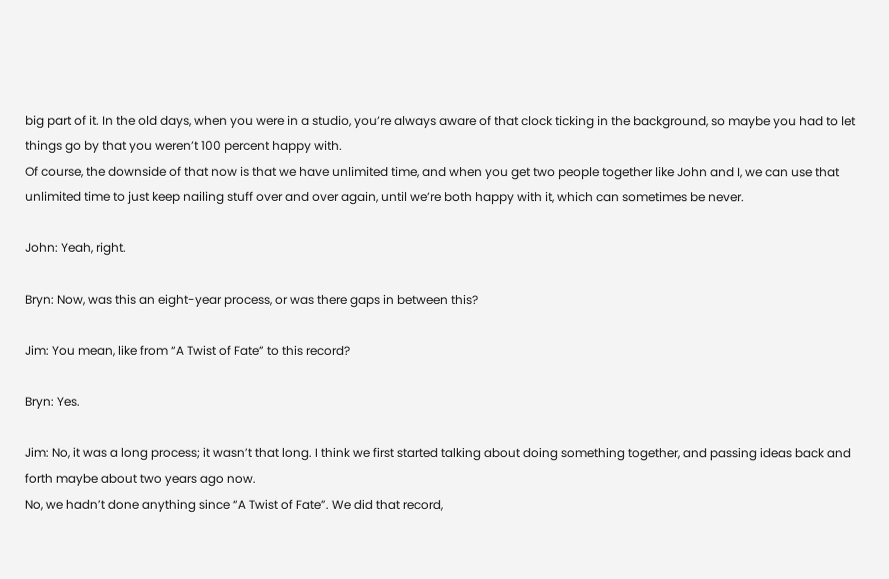big part of it. In the old days, when you were in a studio, you’re always aware of that clock ticking in the background, so maybe you had to let things go by that you weren’t 100 percent happy with.
Of course, the downside of that now is that we have unlimited time, and when you get two people together like John and I, we can use that unlimited time to just keep nailing stuff over and over again, until we’re both happy with it, which can sometimes be never.

John: Yeah, right.

Bryn: Now, was this an eight-year process, or was there gaps in between this?

Jim: You mean, like from “A Twist of Fate” to this record?

Bryn: Yes.

Jim: No, it was a long process; it wasn’t that long. I think we first started talking about doing something together, and passing ideas back and forth maybe about two years ago now.
No, we hadn’t done anything since “A Twist of Fate”. We did that record,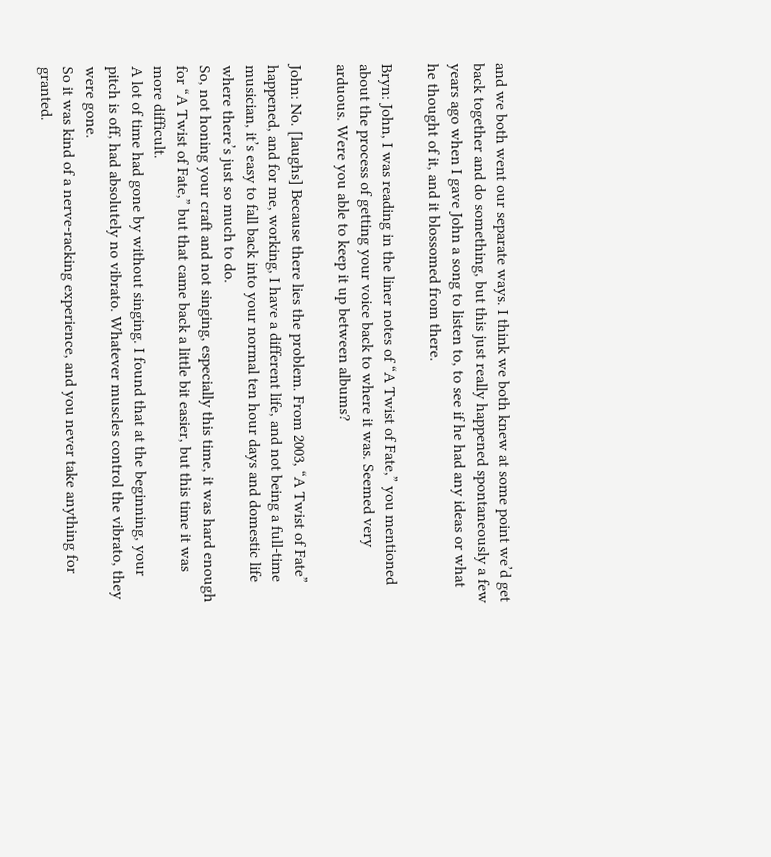and we both went our separate ways. I think we both knew at some point we’d get back together and do something, but this just really happened spontaneously a few years ago when I gave John a song to listen to, to see if he had any ideas or what he thought of it, and it blossomed from there.

Bryn: John, I was reading in the liner notes of “A Twist of Fate,” you mentioned about the process of getting your voice back to where it was. Seemed very arduous. Were you able to keep it up between albums?

John: No. [laughs] Because there lies the problem. From 2003, “A Twist of Fate” happened, and for me, working, I have a different life, and not being a full-time musician, it’s easy to fall back into your normal ten hour days and domestic life where there’s just so much to do.
So, not honing your craft and not singing, especially this time, it was hard enough for “A Twist of Fate,” but that came back a little bit easier, but this time it was more difficult.
A lot of time had gone by without singing. I found that at the beginning, your pitch is off, had absolutely no vibrato. Whatever muscles control the vibrato, they were gone.
So it was kind of a nerve-racking experience, and you never take anything for granted.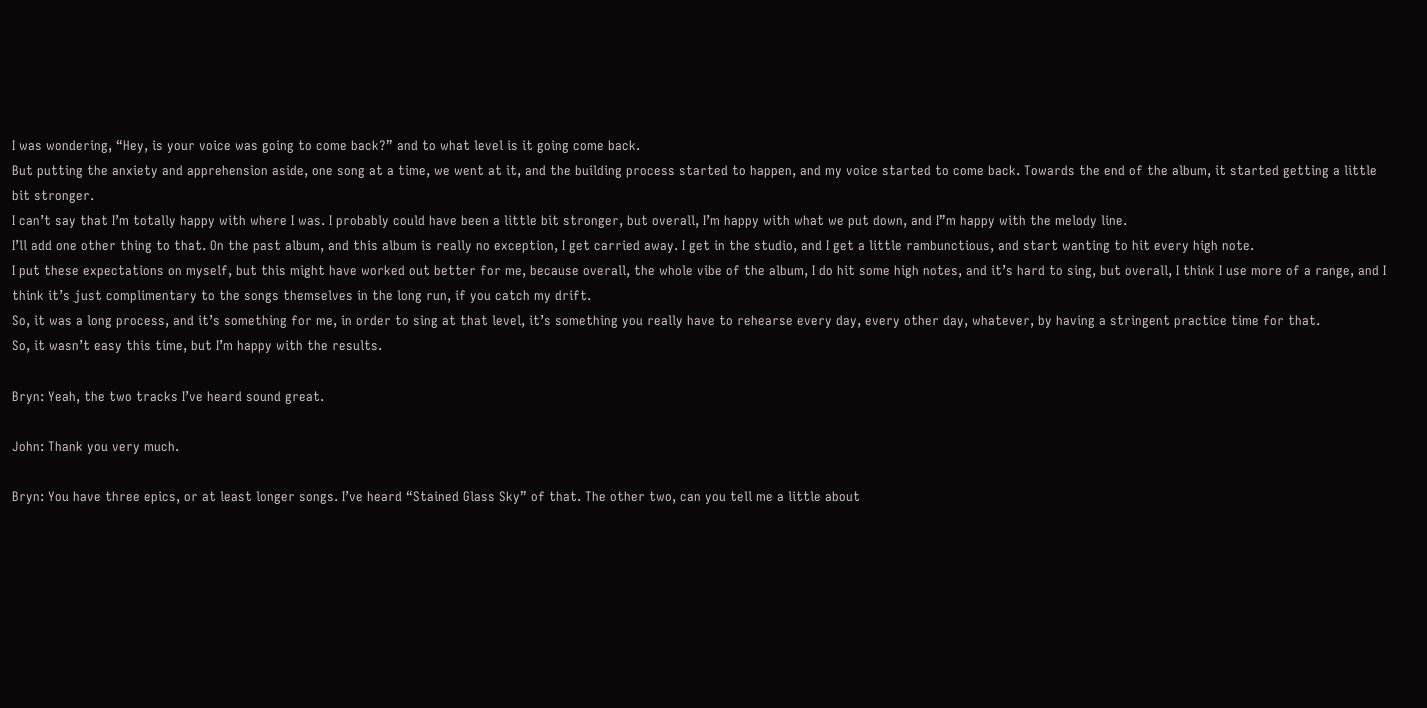I was wondering, “Hey, is your voice was going to come back?” and to what level is it going come back.
But putting the anxiety and apprehension aside, one song at a time, we went at it, and the building process started to happen, and my voice started to come back. Towards the end of the album, it started getting a little bit stronger.
I can’t say that I’m totally happy with where I was. I probably could have been a little bit stronger, but overall, I’m happy with what we put down, and I”m happy with the melody line.
I’ll add one other thing to that. On the past album, and this album is really no exception, I get carried away. I get in the studio, and I get a little rambunctious, and start wanting to hit every high note.
I put these expectations on myself, but this might have worked out better for me, because overall, the whole vibe of the album, I do hit some high notes, and it’s hard to sing, but overall, I think I use more of a range, and I think it’s just complimentary to the songs themselves in the long run, if you catch my drift.
So, it was a long process, and it’s something for me, in order to sing at that level, it’s something you really have to rehearse every day, every other day, whatever, by having a stringent practice time for that.
So, it wasn’t easy this time, but I’m happy with the results.

Bryn: Yeah, the two tracks I’ve heard sound great.

John: Thank you very much.

Bryn: You have three epics, or at least longer songs. I’ve heard “Stained Glass Sky” of that. The other two, can you tell me a little about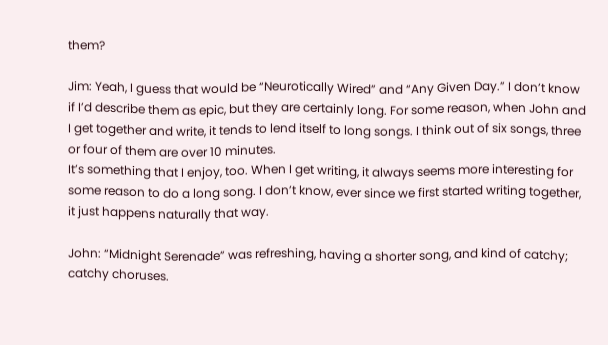them?

Jim: Yeah, I guess that would be “Neurotically Wired” and “Any Given Day.” I don’t know if I’d describe them as epic, but they are certainly long. For some reason, when John and I get together and write, it tends to lend itself to long songs. I think out of six songs, three or four of them are over 10 minutes.
It’s something that I enjoy, too. When I get writing, it always seems more interesting for some reason to do a long song. I don’t know, ever since we first started writing together, it just happens naturally that way.

John: “Midnight Serenade” was refreshing, having a shorter song, and kind of catchy; catchy choruses.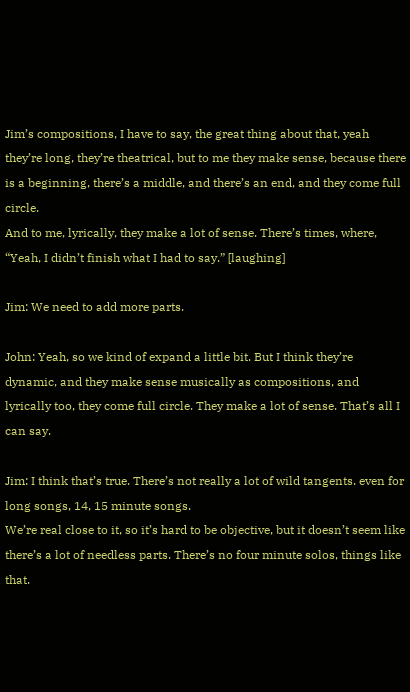Jim’s compositions, I have to say, the great thing about that, yeah they’re long, they’re theatrical, but to me they make sense, because there is a beginning, there’s a middle, and there’s an end, and they come full circle.
And to me, lyrically, they make a lot of sense. There’s times, where, “Yeah, I didn’t finish what I had to say.” [laughing]

Jim: We need to add more parts.

John: Yeah, so we kind of expand a little bit. But I think they’re dynamic, and they make sense musically as compositions, and lyrically too, they come full circle. They make a lot of sense. That’s all I can say.

Jim: I think that’s true. There’s not really a lot of wild tangents. even for long songs, 14, 15 minute songs.
We’re real close to it, so it’s hard to be objective, but it doesn’t seem like there’s a lot of needless parts. There’s no four minute solos, things like that.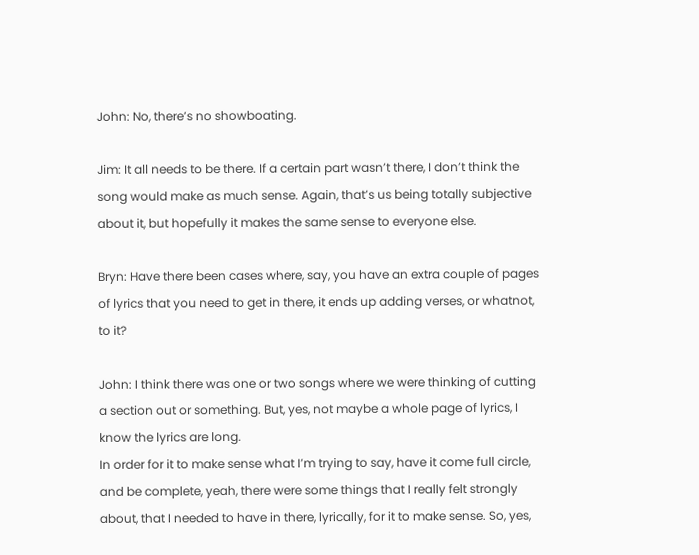John: No, there’s no showboating.

Jim: It all needs to be there. If a certain part wasn’t there, I don’t think the song would make as much sense. Again, that’s us being totally subjective about it, but hopefully it makes the same sense to everyone else.

Bryn: Have there been cases where, say, you have an extra couple of pages of lyrics that you need to get in there, it ends up adding verses, or whatnot, to it?

John: I think there was one or two songs where we were thinking of cutting a section out or something. But, yes, not maybe a whole page of lyrics, I know the lyrics are long.
In order for it to make sense what I’m trying to say, have it come full circle, and be complete, yeah, there were some things that I really felt strongly about, that I needed to have in there, lyrically, for it to make sense. So, yes,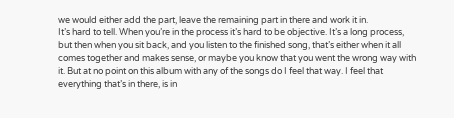we would either add the part, leave the remaining part in there and work it in.
It’s hard to tell. When you’re in the process it’s hard to be objective. It’s a long process, but then when you sit back, and you listen to the finished song, that’s either when it all comes together and makes sense, or maybe you know that you went the wrong way with it. But at no point on this album with any of the songs do I feel that way. I feel that everything that’s in there, is in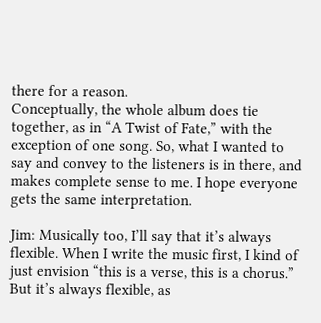there for a reason.
Conceptually, the whole album does tie together, as in “A Twist of Fate,” with the exception of one song. So, what I wanted to say and convey to the listeners is in there, and makes complete sense to me. I hope everyone gets the same interpretation.

Jim: Musically too, I’ll say that it’s always flexible. When I write the music first, I kind of just envision “this is a verse, this is a chorus.”
But it’s always flexible, as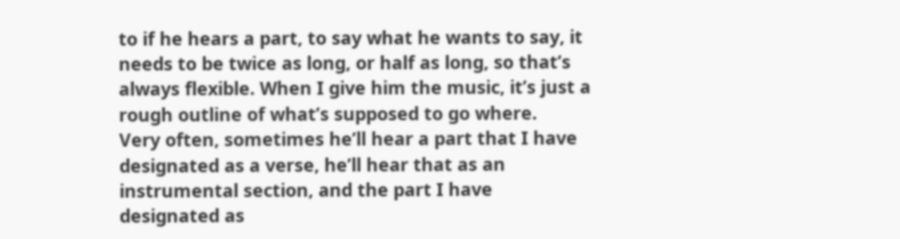to if he hears a part, to say what he wants to say, it needs to be twice as long, or half as long, so that’s always flexible. When I give him the music, it’s just a rough outline of what’s supposed to go where.
Very often, sometimes he’ll hear a part that I have designated as a verse, he’ll hear that as an instrumental section, and the part I have designated as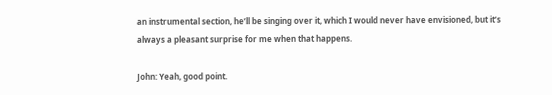an instrumental section, he’ll be singing over it, which I would never have envisioned, but it’s always a pleasant surprise for me when that happens.

John: Yeah, good point.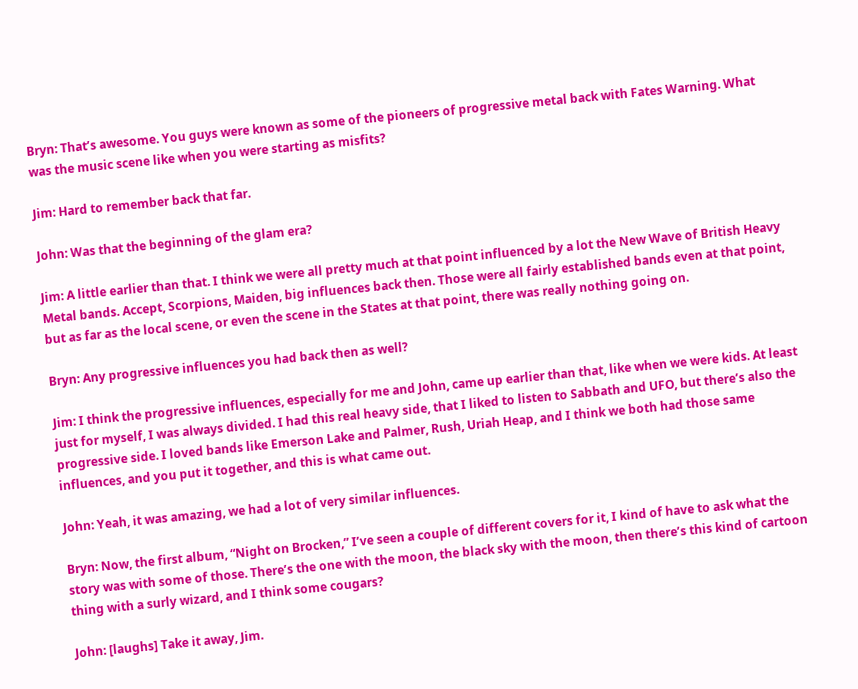Bryn: That’s awesome. You guys were known as some of the pioneers of progressive metal back with Fates Warning. What was the music scene like when you were starting as misfits?

Jim: Hard to remember back that far.

John: Was that the beginning of the glam era?

Jim: A little earlier than that. I think we were all pretty much at that point influenced by a lot the New Wave of British Heavy Metal bands. Accept, Scorpions, Maiden, big influences back then. Those were all fairly established bands even at that point, but as far as the local scene, or even the scene in the States at that point, there was really nothing going on.

Bryn: Any progressive influences you had back then as well?

Jim: I think the progressive influences, especially for me and John, came up earlier than that, like when we were kids. At least just for myself, I was always divided. I had this real heavy side, that I liked to listen to Sabbath and UFO, but there’s also the progressive side. I loved bands like Emerson Lake and Palmer, Rush, Uriah Heap, and I think we both had those same influences, and you put it together, and this is what came out.

John: Yeah, it was amazing, we had a lot of very similar influences.

Bryn: Now, the first album, “Night on Brocken,” I’ve seen a couple of different covers for it, I kind of have to ask what the story was with some of those. There’s the one with the moon, the black sky with the moon, then there’s this kind of cartoon thing with a surly wizard, and I think some cougars?

John: [laughs] Take it away, Jim.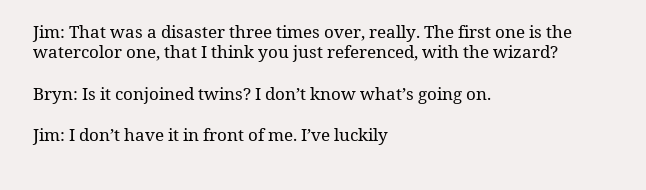Jim: That was a disaster three times over, really. The first one is the watercolor one, that I think you just referenced, with the wizard?

Bryn: Is it conjoined twins? I don’t know what’s going on.

Jim: I don’t have it in front of me. I’ve luckily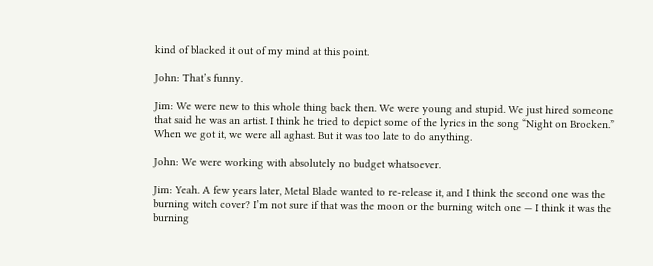kind of blacked it out of my mind at this point.

John: That’s funny.

Jim: We were new to this whole thing back then. We were young and stupid. We just hired someone that said he was an artist. I think he tried to depict some of the lyrics in the song “Night on Brocken.” When we got it, we were all aghast. But it was too late to do anything.

John: We were working with absolutely no budget whatsoever.

Jim: Yeah. A few years later, Metal Blade wanted to re-release it, and I think the second one was the burning witch cover? I’m not sure if that was the moon or the burning witch one — I think it was the burning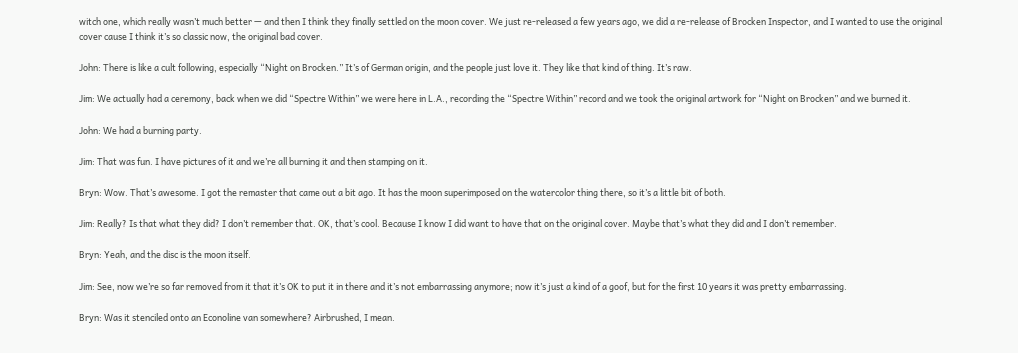witch one, which really wasn’t much better — and then I think they finally settled on the moon cover. We just re-released a few years ago, we did a re-release of Brocken Inspector, and I wanted to use the original cover cause I think it’s so classic now, the original bad cover.

John: There is like a cult following, especially “Night on Brocken.” It’s of German origin, and the people just love it. They like that kind of thing. It’s raw.

Jim: We actually had a ceremony, back when we did “Spectre Within” we were here in L.A., recording the “Spectre Within” record and we took the original artwork for “Night on Brocken” and we burned it.

John: We had a burning party.

Jim: That was fun. I have pictures of it and we’re all burning it and then stamping on it.

Bryn: Wow. That’s awesome. I got the remaster that came out a bit ago. It has the moon superimposed on the watercolor thing there, so it’s a little bit of both.

Jim: Really? Is that what they did? I don’t remember that. OK, that’s cool. Because I know I did want to have that on the original cover. Maybe that’s what they did and I don’t remember.

Bryn: Yeah, and the disc is the moon itself.

Jim: See, now we’re so far removed from it that it’s OK to put it in there and it’s not embarrassing anymore; now it’s just a kind of a goof, but for the first 10 years it was pretty embarrassing.

Bryn: Was it stenciled onto an Econoline van somewhere? Airbrushed, I mean.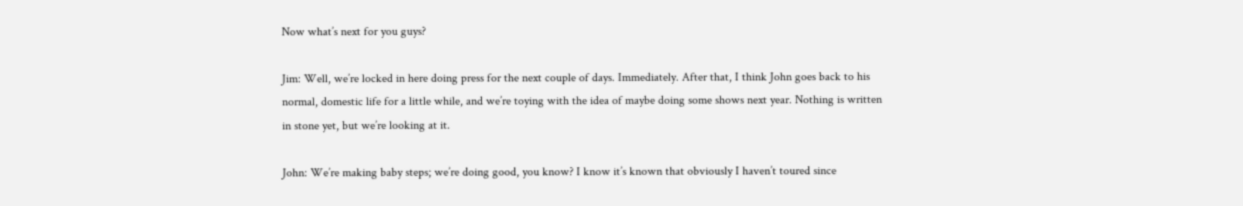Now what’s next for you guys?

Jim: Well, we’re locked in here doing press for the next couple of days. Immediately. After that, I think John goes back to his normal, domestic life for a little while, and we’re toying with the idea of maybe doing some shows next year. Nothing is written in stone yet, but we’re looking at it.

John: We’re making baby steps; we’re doing good, you know? I know it’s known that obviously I haven’t toured since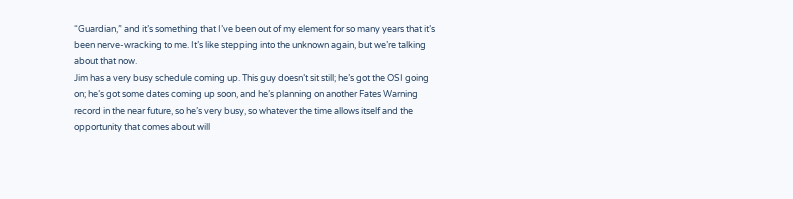“Guardian,” and it’s something that I’ve been out of my element for so many years that it’s been nerve-wracking to me. It’s like stepping into the unknown again, but we’re talking about that now.
Jim has a very busy schedule coming up. This guy doesn’t sit still; he’s got the OSI going on; he’s got some dates coming up soon, and he’s planning on another Fates Warning record in the near future, so he’s very busy, so whatever the time allows itself and the opportunity that comes about will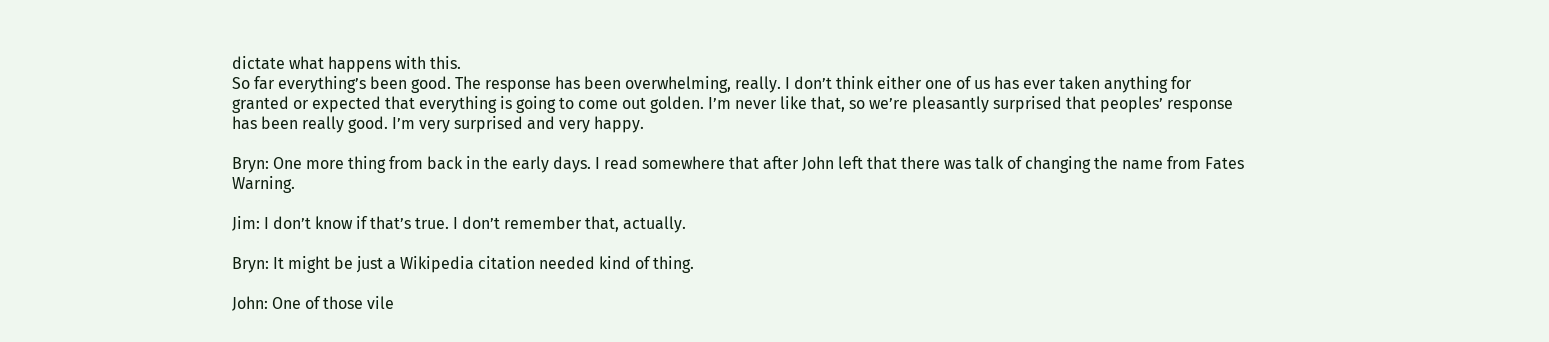dictate what happens with this.
So far everything’s been good. The response has been overwhelming, really. I don’t think either one of us has ever taken anything for granted or expected that everything is going to come out golden. I’m never like that, so we’re pleasantly surprised that peoples’ response has been really good. I’m very surprised and very happy.

Bryn: One more thing from back in the early days. I read somewhere that after John left that there was talk of changing the name from Fates Warning.

Jim: I don’t know if that’s true. I don’t remember that, actually.

Bryn: It might be just a Wikipedia citation needed kind of thing.

John: One of those vile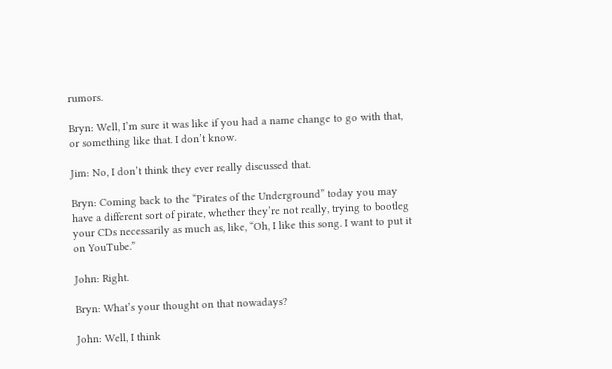rumors.

Bryn: Well, I’m sure it was like if you had a name change to go with that, or something like that. I don’t know.

Jim: No, I don’t think they ever really discussed that.

Bryn: Coming back to the “Pirates of the Underground” today you may have a different sort of pirate, whether they’re not really, trying to bootleg your CDs necessarily as much as, like, “Oh, I like this song. I want to put it on YouTube.”

John: Right.

Bryn: What’s your thought on that nowadays?

John: Well, I think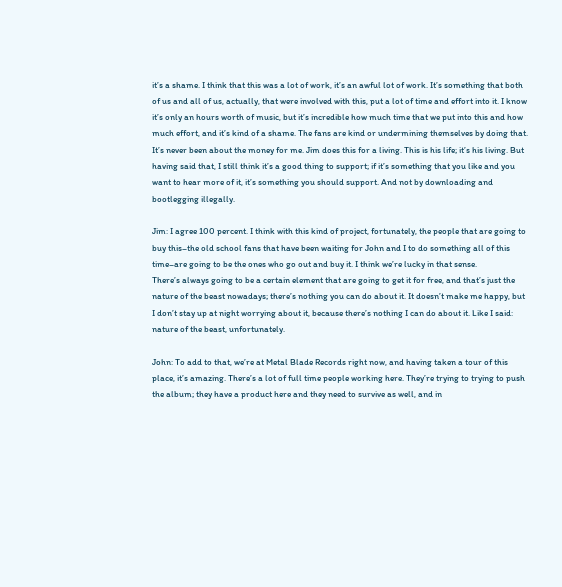it’s a shame. I think that this was a lot of work, it’s an awful lot of work. It’s something that both of us and all of us, actually, that were involved with this, put a lot of time and effort into it. I know it’s only an hours worth of music, but it’s incredible how much time that we put into this and how much effort, and it’s kind of a shame. The fans are kind or undermining themselves by doing that.
It’s never been about the money for me. Jim does this for a living. This is his life; it’s his living. But having said that, I still think it’s a good thing to support; if it’s something that you like and you want to hear more of it, it’s something you should support. And not by downloading and bootlegging illegally.

Jim: I agree 100 percent. I think with this kind of project, fortunately, the people that are going to buy this–the old school fans that have been waiting for John and I to do something all of this time–are going to be the ones who go out and buy it. I think we’re lucky in that sense.
There’s always going to be a certain element that are going to get it for free, and that’s just the nature of the beast nowadays; there’s nothing you can do about it. It doesn’t make me happy, but I don’t stay up at night worrying about it, because there’s nothing I can do about it. Like I said: nature of the beast, unfortunately.

John: To add to that, we’re at Metal Blade Records right now, and having taken a tour of this place, it’s amazing. There’s a lot of full time people working here. They’re trying to trying to push the album; they have a product here and they need to survive as well, and in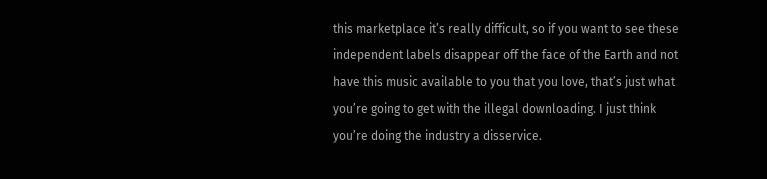this marketplace it’s really difficult, so if you want to see these independent labels disappear off the face of the Earth and not have this music available to you that you love, that’s just what you’re going to get with the illegal downloading. I just think you’re doing the industry a disservice.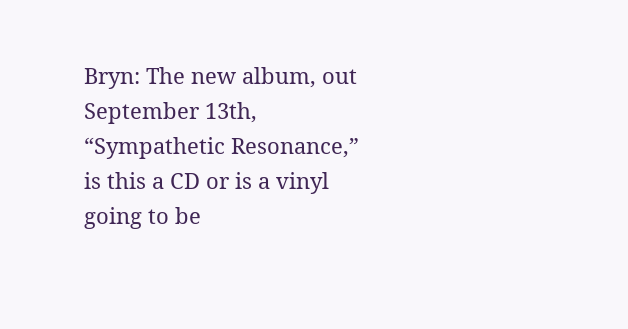Bryn: The new album, out September 13th, “Sympathetic Resonance,” is this a CD or is a vinyl going to be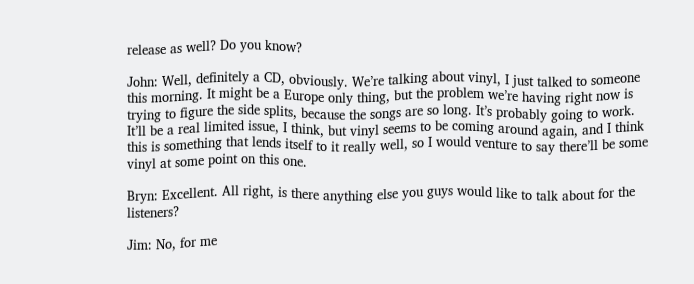release as well? Do you know?

John: Well, definitely a CD, obviously. We’re talking about vinyl, I just talked to someone this morning. It might be a Europe only thing, but the problem we’re having right now is trying to figure the side splits, because the songs are so long. It’s probably going to work. It’ll be a real limited issue, I think, but vinyl seems to be coming around again, and I think this is something that lends itself to it really well, so I would venture to say there’ll be some vinyl at some point on this one.

Bryn: Excellent. All right, is there anything else you guys would like to talk about for the listeners?

Jim: No, for me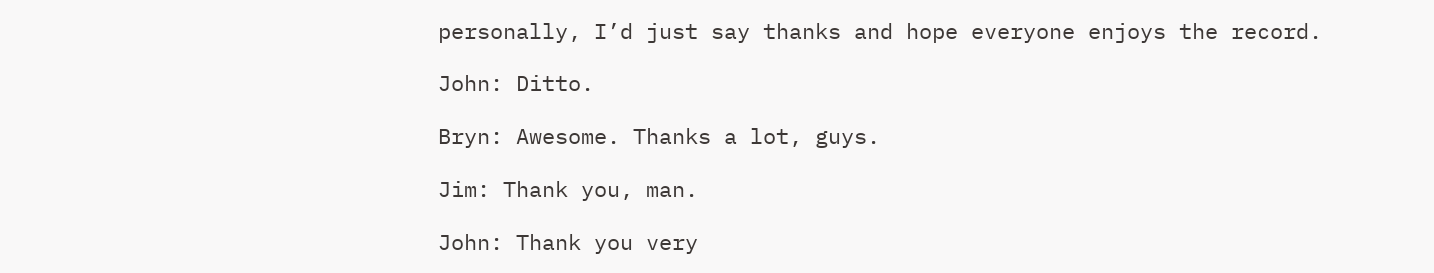personally, I’d just say thanks and hope everyone enjoys the record.

John: Ditto.

Bryn: Awesome. Thanks a lot, guys.

Jim: Thank you, man.

John: Thank you very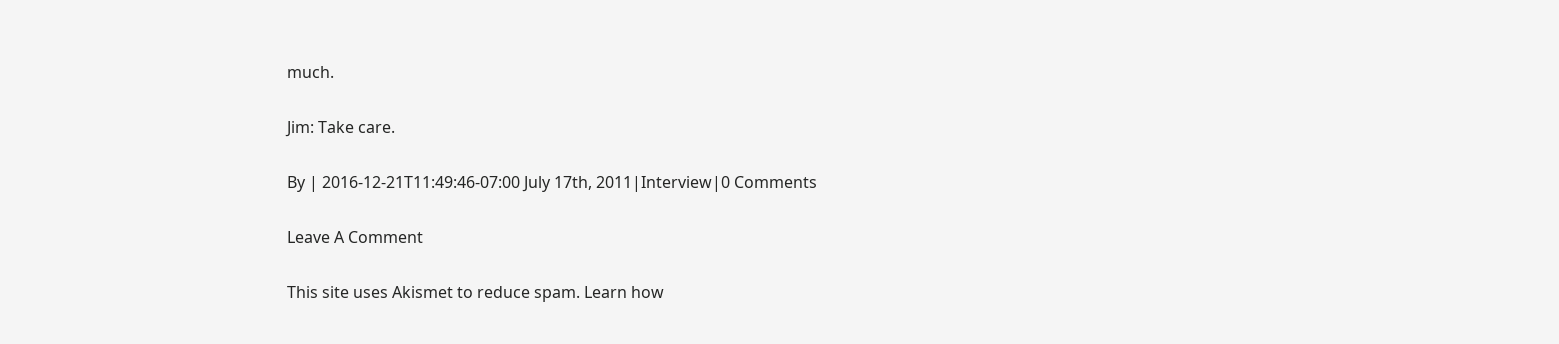much.

Jim: Take care.

By | 2016-12-21T11:49:46-07:00 July 17th, 2011|Interview|0 Comments

Leave A Comment

This site uses Akismet to reduce spam. Learn how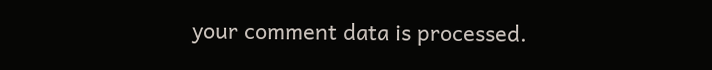your comment data is processed.